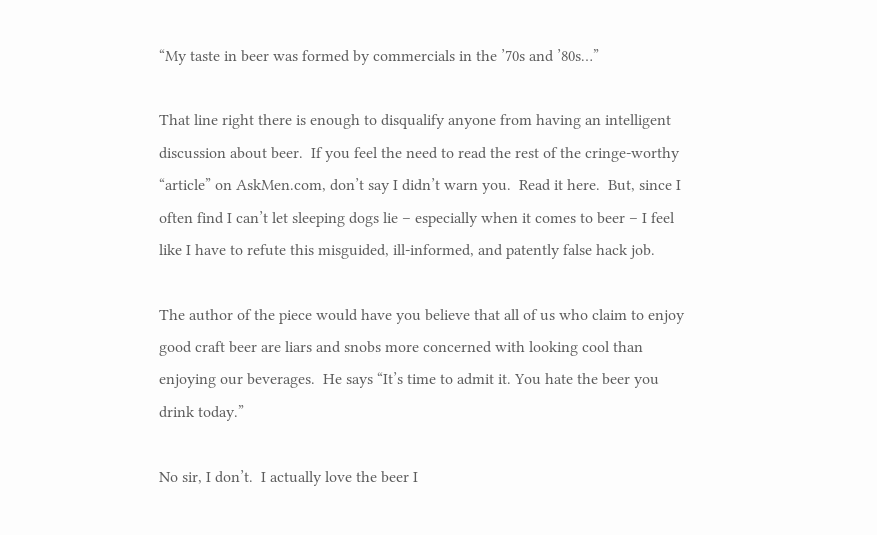“My taste in beer was formed by commercials in the ’70s and ’80s…”

That line right there is enough to disqualify anyone from having an intelligent discussion about beer.  If you feel the need to read the rest of the cringe-worthy “article” on AskMen.com, don’t say I didn’t warn you.  Read it here.  But, since I often find I can’t let sleeping dogs lie – especially when it comes to beer – I feel like I have to refute this misguided, ill-informed, and patently false hack job.

The author of the piece would have you believe that all of us who claim to enjoy good craft beer are liars and snobs more concerned with looking cool than enjoying our beverages.  He says “It’s time to admit it. You hate the beer you drink today.”

No sir, I don’t.  I actually love the beer I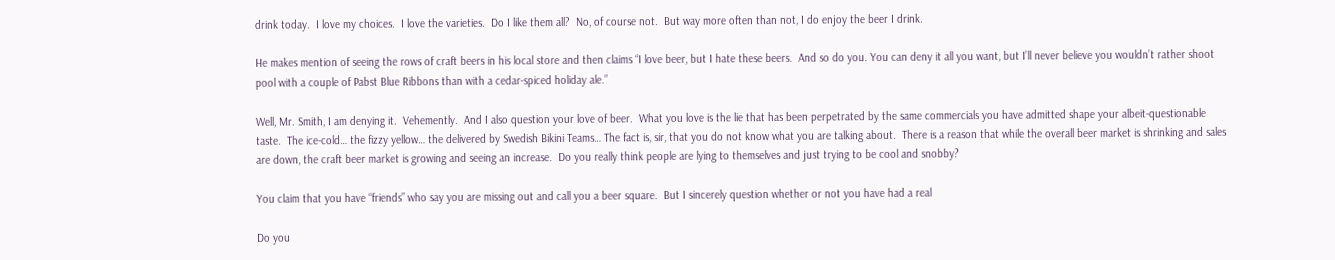drink today.  I love my choices.  I love the varieties.  Do I like them all?  No, of course not.  But way more often than not, I do enjoy the beer I drink.

He makes mention of seeing the rows of craft beers in his local store and then claims “I love beer, but I hate these beers.  And so do you. You can deny it all you want, but I’ll never believe you wouldn’t rather shoot pool with a couple of Pabst Blue Ribbons than with a cedar-spiced holiday ale.”

Well, Mr. Smith, I am denying it.  Vehemently.  And I also question your love of beer.  What you love is the lie that has been perpetrated by the same commercials you have admitted shape your albeit-questionable taste.  The ice-cold… the fizzy yellow… the delivered by Swedish Bikini Teams… The fact is, sir, that you do not know what you are talking about.  There is a reason that while the overall beer market is shrinking and sales are down, the craft beer market is growing and seeing an increase.  Do you really think people are lying to themselves and just trying to be cool and snobby?

You claim that you have “friends” who say you are missing out and call you a beer square.  But I sincerely question whether or not you have had a real

Do you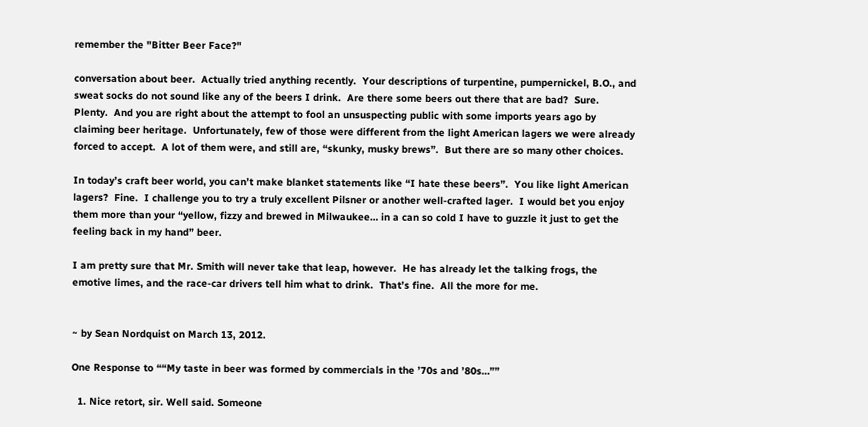remember the "Bitter Beer Face?"

conversation about beer.  Actually tried anything recently.  Your descriptions of turpentine, pumpernickel, B.O., and sweat socks do not sound like any of the beers I drink.  Are there some beers out there that are bad?  Sure.  Plenty.  And you are right about the attempt to fool an unsuspecting public with some imports years ago by claiming beer heritage.  Unfortunately, few of those were different from the light American lagers we were already forced to accept.  A lot of them were, and still are, “skunky, musky brews”.  But there are so many other choices.

In today’s craft beer world, you can’t make blanket statements like “I hate these beers”.  You like light American lagers?  Fine.  I challenge you to try a truly excellent Pilsner or another well-crafted lager.  I would bet you enjoy them more than your “yellow, fizzy and brewed in Milwaukee… in a can so cold I have to guzzle it just to get the feeling back in my hand” beer.

I am pretty sure that Mr. Smith will never take that leap, however.  He has already let the talking frogs, the emotive limes, and the race-car drivers tell him what to drink.  That’s fine.  All the more for me.


~ by Sean Nordquist on March 13, 2012.

One Response to ““My taste in beer was formed by commercials in the ’70s and ’80s…””

  1. Nice retort, sir. Well said. Someone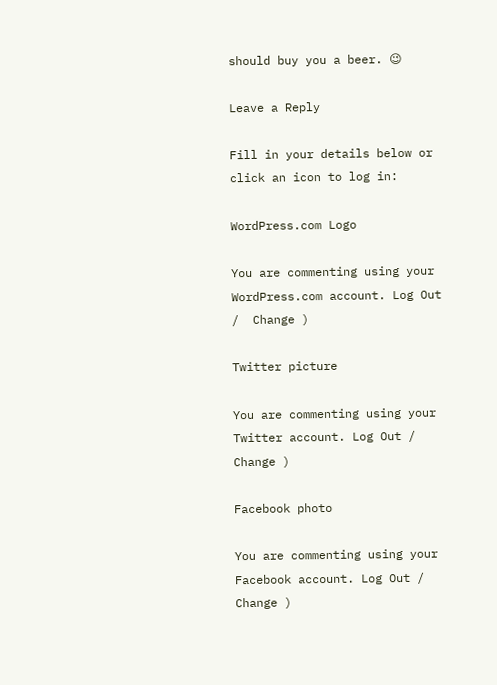should buy you a beer. 😉

Leave a Reply

Fill in your details below or click an icon to log in:

WordPress.com Logo

You are commenting using your WordPress.com account. Log Out /  Change )

Twitter picture

You are commenting using your Twitter account. Log Out /  Change )

Facebook photo

You are commenting using your Facebook account. Log Out /  Change )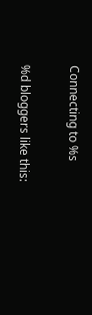Connecting to %s

%d bloggers like this: